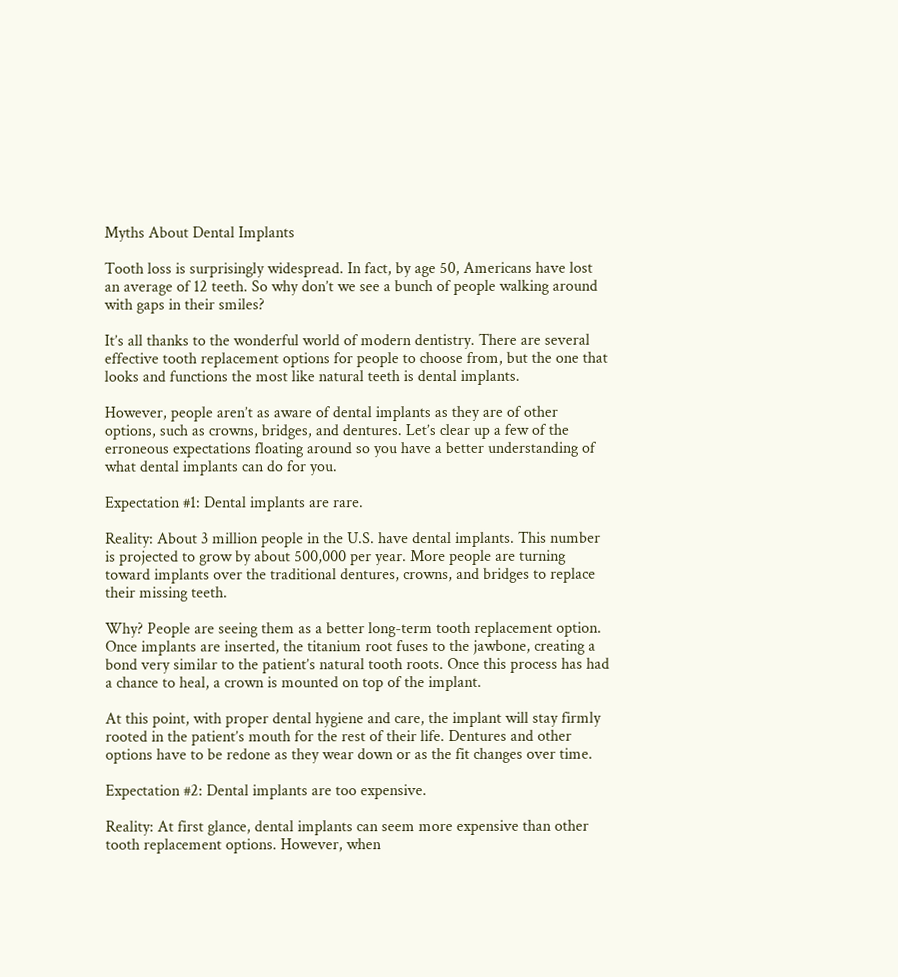Myths About Dental Implants

Tooth loss is surprisingly widespread. In fact, by age 50, Americans have lost an average of 12 teeth. So why don’t we see a bunch of people walking around with gaps in their smiles?

It’s all thanks to the wonderful world of modern dentistry. There are several effective tooth replacement options for people to choose from, but the one that looks and functions the most like natural teeth is dental implants.

However, people aren’t as aware of dental implants as they are of other options, such as crowns, bridges, and dentures. Let’s clear up a few of the erroneous expectations floating around so you have a better understanding of what dental implants can do for you.

Expectation #1: Dental implants are rare.

Reality: About 3 million people in the U.S. have dental implants. This number is projected to grow by about 500,000 per year. More people are turning toward implants over the traditional dentures, crowns, and bridges to replace their missing teeth.

Why? People are seeing them as a better long-term tooth replacement option. Once implants are inserted, the titanium root fuses to the jawbone, creating a bond very similar to the patient’s natural tooth roots. Once this process has had a chance to heal, a crown is mounted on top of the implant.

At this point, with proper dental hygiene and care, the implant will stay firmly rooted in the patient’s mouth for the rest of their life. Dentures and other options have to be redone as they wear down or as the fit changes over time.

Expectation #2: Dental implants are too expensive.

Reality: At first glance, dental implants can seem more expensive than other tooth replacement options. However, when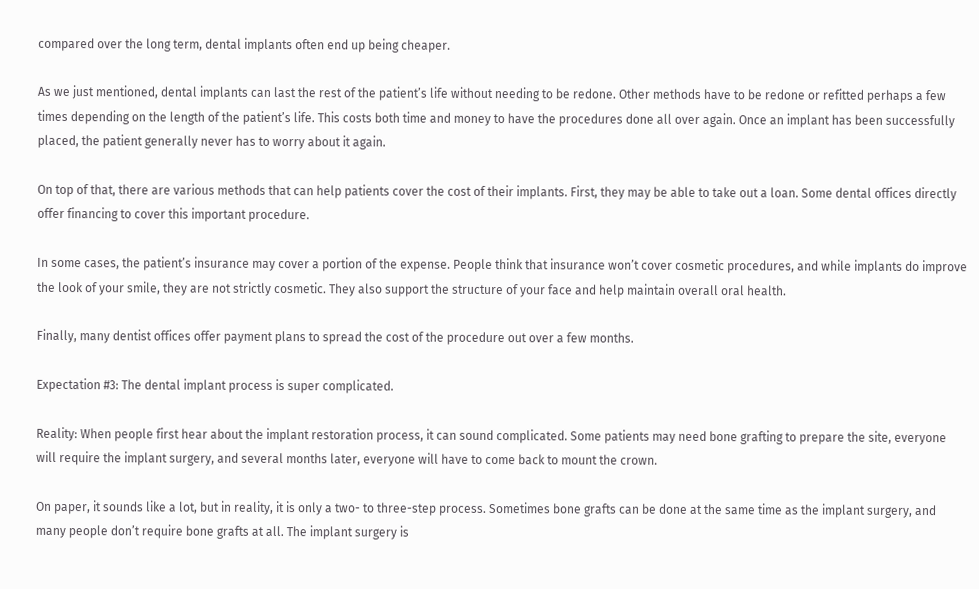compared over the long term, dental implants often end up being cheaper.

As we just mentioned, dental implants can last the rest of the patient’s life without needing to be redone. Other methods have to be redone or refitted perhaps a few times depending on the length of the patient’s life. This costs both time and money to have the procedures done all over again. Once an implant has been successfully placed, the patient generally never has to worry about it again.

On top of that, there are various methods that can help patients cover the cost of their implants. First, they may be able to take out a loan. Some dental offices directly offer financing to cover this important procedure.

In some cases, the patient’s insurance may cover a portion of the expense. People think that insurance won’t cover cosmetic procedures, and while implants do improve the look of your smile, they are not strictly cosmetic. They also support the structure of your face and help maintain overall oral health.

Finally, many dentist offices offer payment plans to spread the cost of the procedure out over a few months.

Expectation #3: The dental implant process is super complicated.

Reality: When people first hear about the implant restoration process, it can sound complicated. Some patients may need bone grafting to prepare the site, everyone will require the implant surgery, and several months later, everyone will have to come back to mount the crown.

On paper, it sounds like a lot, but in reality, it is only a two- to three-step process. Sometimes bone grafts can be done at the same time as the implant surgery, and many people don’t require bone grafts at all. The implant surgery is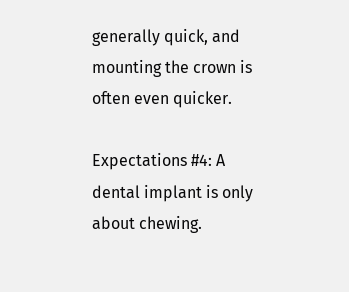generally quick, and mounting the crown is often even quicker.

Expectations #4: A dental implant is only about chewing.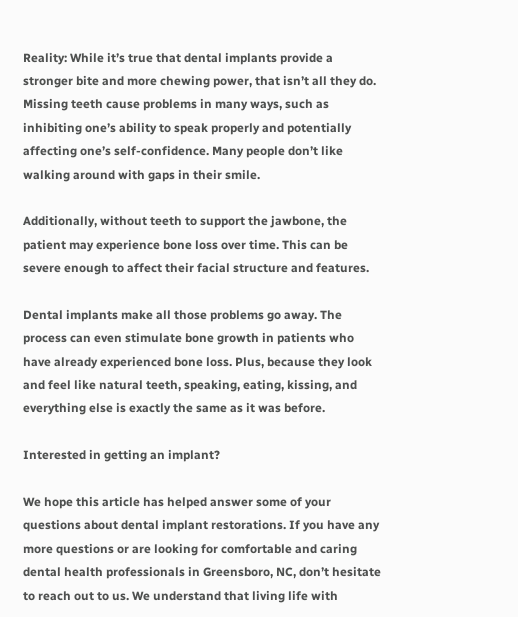Reality: While it’s true that dental implants provide a stronger bite and more chewing power, that isn’t all they do. Missing teeth cause problems in many ways, such as inhibiting one’s ability to speak properly and potentially affecting one’s self-confidence. Many people don’t like walking around with gaps in their smile.

Additionally, without teeth to support the jawbone, the patient may experience bone loss over time. This can be severe enough to affect their facial structure and features.

Dental implants make all those problems go away. The process can even stimulate bone growth in patients who have already experienced bone loss. Plus, because they look and feel like natural teeth, speaking, eating, kissing, and everything else is exactly the same as it was before.

Interested in getting an implant?

We hope this article has helped answer some of your questions about dental implant restorations. If you have any more questions or are looking for comfortable and caring dental health professionals in Greensboro, NC, don’t hesitate to reach out to us. We understand that living life with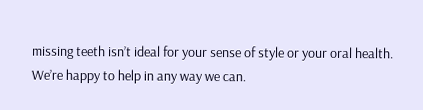missing teeth isn’t ideal for your sense of style or your oral health. We’re happy to help in any way we can.